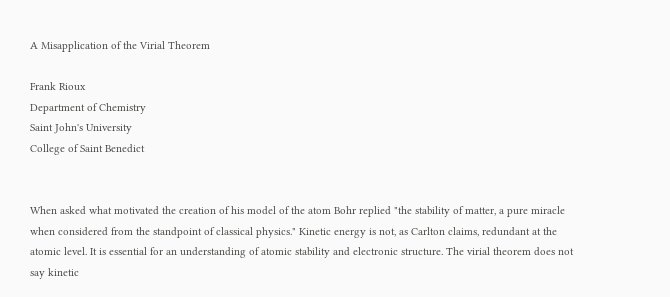A Misapplication of the Virial Theorem

Frank Rioux
Department of Chemistry
Saint John's University
College of Saint Benedict


When asked what motivated the creation of his model of the atom Bohr replied "the stability of matter, a pure miracle when considered from the standpoint of classical physics." Kinetic energy is not, as Carlton claims, redundant at the atomic level. It is essential for an understanding of atomic stability and electronic structure. The virial theorem does not say kinetic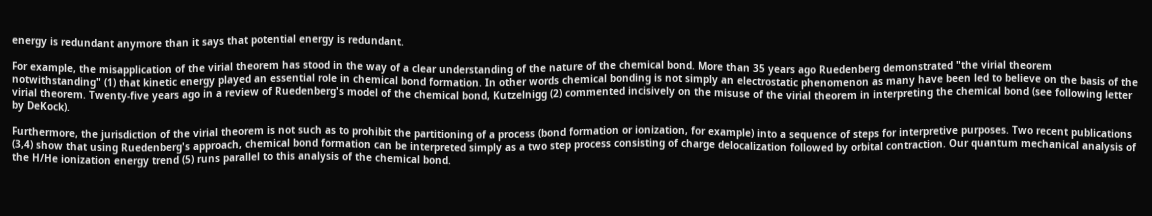energy is redundant anymore than it says that potential energy is redundant.

For example, the misapplication of the virial theorem has stood in the way of a clear understanding of the nature of the chemical bond. More than 35 years ago Ruedenberg demonstrated "the virial theorem notwithstanding" (1) that kinetic energy played an essential role in chemical bond formation. In other words chemical bonding is not simply an electrostatic phenomenon as many have been led to believe on the basis of the virial theorem. Twenty-five years ago in a review of Ruedenberg's model of the chemical bond, Kutzelnigg (2) commented incisively on the misuse of the virial theorem in interpreting the chemical bond (see following letter by DeKock).

Furthermore, the jurisdiction of the virial theorem is not such as to prohibit the partitioning of a process (bond formation or ionization, for example) into a sequence of steps for interpretive purposes. Two recent publications (3,4) show that using Ruedenberg's approach, chemical bond formation can be interpreted simply as a two step process consisting of charge delocalization followed by orbital contraction. Our quantum mechanical analysis of the H/He ionization energy trend (5) runs parallel to this analysis of the chemical bond.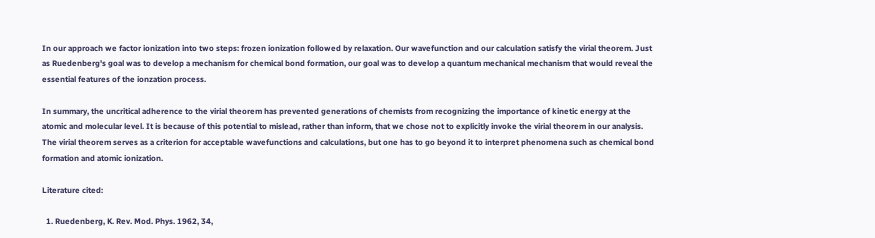In our approach we factor ionization into two steps: frozen ionization followed by relaxation. Our wavefunction and our calculation satisfy the virial theorem. Just as Ruedenberg's goal was to develop a mechanism for chemical bond formation, our goal was to develop a quantum mechanical mechanism that would reveal the essential features of the ionzation process.

In summary, the uncritical adherence to the virial theorem has prevented generations of chemists from recognizing the importance of kinetic energy at the atomic and molecular level. It is because of this potential to mislead, rather than inform, that we chose not to explicitly invoke the virial theorem in our analysis. The virial theorem serves as a criterion for acceptable wavefunctions and calculations, but one has to go beyond it to interpret phenomena such as chemical bond formation and atomic ionization.

Literature cited:

  1. Ruedenberg, K. Rev. Mod. Phys. 1962, 34,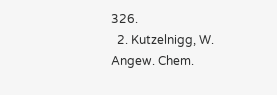326.
  2. Kutzelnigg, W. Angew. Chem.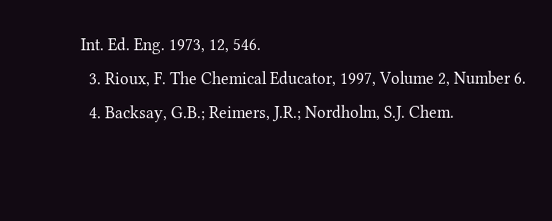Int. Ed. Eng. 1973, 12, 546.
  3. Rioux, F. The Chemical Educator, 1997, Volume 2, Number 6.
  4. Backsay, G.B.; Reimers, J.R.; Nordholm, S.J. Chem.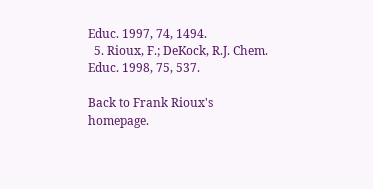Educ. 1997, 74, 1494.
  5. Rioux, F.; DeKock, R.J. Chem. Educ. 1998, 75, 537.

Back to Frank Rioux's homepage.